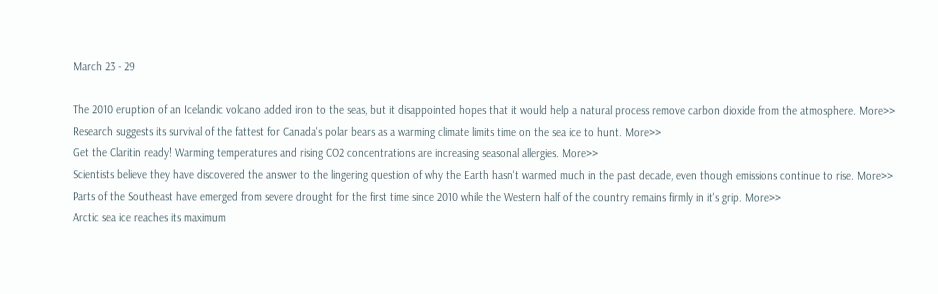March 23 - 29

The 2010 eruption of an Icelandic volcano added iron to the seas, but it disappointed hopes that it would help a natural process remove carbon dioxide from the atmosphere. More>>
Research suggests its survival of the fattest for Canada's polar bears as a warming climate limits time on the sea ice to hunt. More>>
Get the Claritin ready! Warming temperatures and rising CO2 concentrations are increasing seasonal allergies. More>>
Scientists believe they have discovered the answer to the lingering question of why the Earth hasn't warmed much in the past decade, even though emissions continue to rise. More>>
Parts of the Southeast have emerged from severe drought for the first time since 2010 while the Western half of the country remains firmly in it's grip. More>>
Arctic sea ice reaches its maximum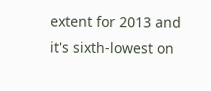extent for 2013 and it's sixth-lowest on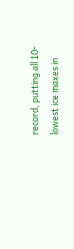record, putting all 10-lowest ice maxes in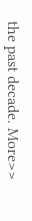the past decade. More>>